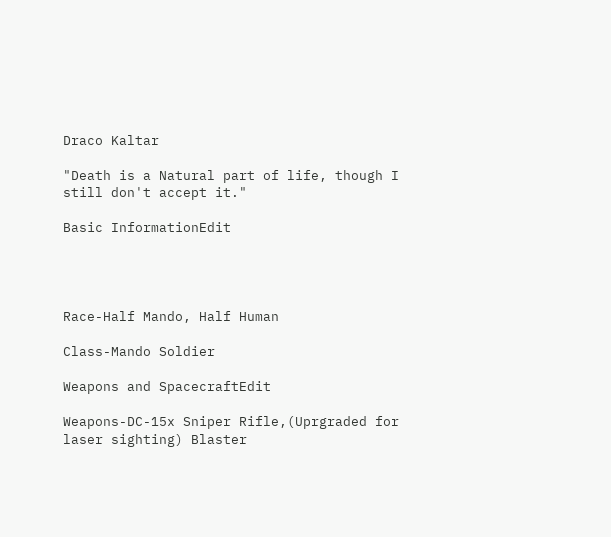Draco Kaltar

"Death is a Natural part of life, though I still don't accept it."

Basic InformationEdit




Race-Half Mando, Half Human

Class-Mando Soldier

Weapons and SpacecraftEdit

Weapons-DC-15x Sniper Rifle,(Uprgraded for laser sighting) Blaster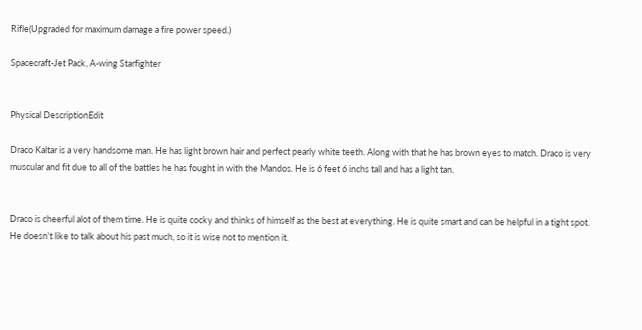Rifle(Upgraded for maximum damage a fire power speed.)

Spacecraft-Jet Pack, A-wing Starfighter


Physical DescriptionEdit

Draco Kaltar is a very handsome man. He has light brown hair and perfect pearly white teeth. Along with that he has brown eyes to match. Draco is very muscular and fit due to all of the battles he has fought in with the Mandos. He is 6 feet 6 inchs tall and has a light tan.


Draco is cheerful alot of them time. He is quite cocky and thinks of himself as the best at everything. He is quite smart and can be helpful in a tight spot. He doesn't like to talk about his past much, so it is wise not to mention it.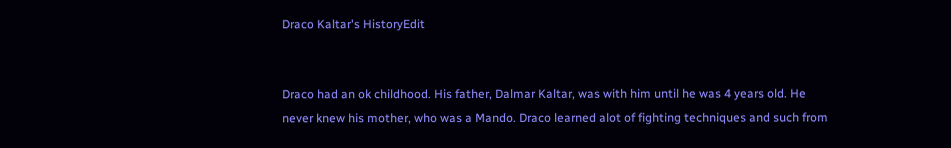Draco Kaltar's HistoryEdit


Draco had an ok childhood. His father, Dalmar Kaltar, was with him until he was 4 years old. He never knew his mother, who was a Mando. Draco learned alot of fighting techniques and such from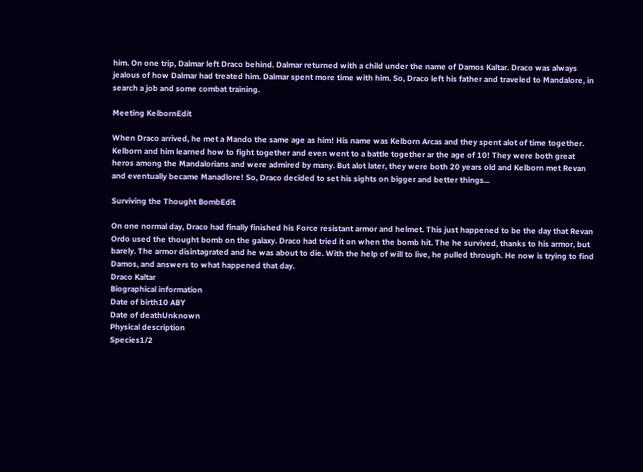him. On one trip, Dalmar left Draco behind. Dalmar returned with a child under the name of Damos Kaltar. Draco was always jealous of how Dalmar had treated him. Dalmar spent more time with him. So, Draco left his father and traveled to Mandalore, in search a job and some combat training.

Meeting KelbornEdit

When Draco arrived, he met a Mando the same age as him! His name was Kelborn Arcas and they spent alot of time together. Kelborn and him learned how to fight together and even went to a battle together ar the age of 10! They were both great heros among the Mandalorians and were admired by many. But alot later, they were both 20 years old and Kelborn met Revan and eventually became Manadlore! So, Draco decided to set his sights on bigger and better things...

Surviving the Thought BombEdit

On one normal day, Draco had finally finished his Force resistant armor and helmet. This just happened to be the day that Revan Ordo used the thought bomb on the galaxy. Draco had tried it on when the bomb hit. The he survived, thanks to his armor, but barely. The armor disintagrated and he was about to die. With the help of will to live, he pulled through. He now is trying to find Damos, and answers to what happened that day.
Draco Kaltar
Biographical information
Date of birth10 ABY
Date of deathUnknown
Physical description
Species1/2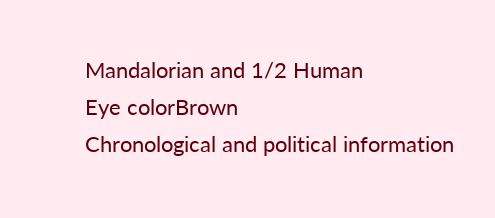Mandalorian and 1/2 Human
Eye colorBrown
Chronological and political information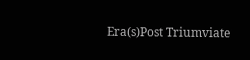Era(s)Post Triumviate